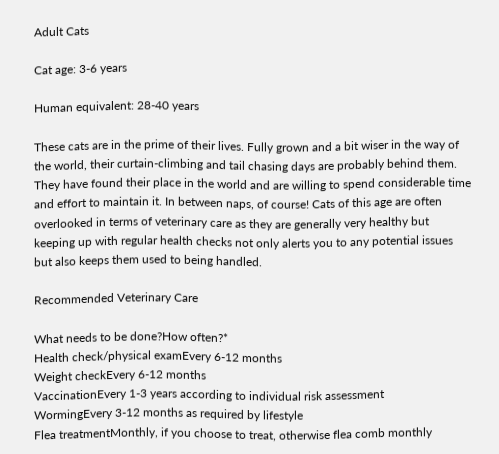Adult Cats

Cat age: 3-6 years

Human equivalent: 28-40 years

These cats are in the prime of their lives. Fully grown and a bit wiser in the way of the world, their curtain-climbing and tail chasing days are probably behind them. They have found their place in the world and are willing to spend considerable time and effort to maintain it. In between naps, of course! Cats of this age are often overlooked in terms of veterinary care as they are generally very healthy but keeping up with regular health checks not only alerts you to any potential issues but also keeps them used to being handled.

Recommended Veterinary Care

What needs to be done?How often?*
Health check/physical examEvery 6-12 months
Weight checkEvery 6-12 months
VaccinationEvery 1-3 years according to individual risk assessment
WormingEvery 3-12 months as required by lifestyle
Flea treatmentMonthly, if you choose to treat, otherwise flea comb monthly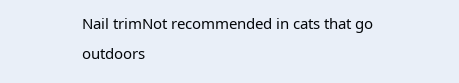Nail trimNot recommended in cats that go outdoors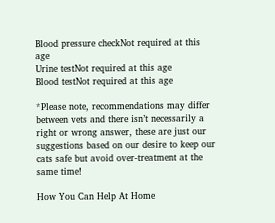Blood pressure checkNot required at this age
Urine testNot required at this age
Blood testNot required at this age

*Please note, recommendations may differ between vets and there isn’t necessarily a right or wrong answer, these are just our suggestions based on our desire to keep our cats safe but avoid over-treatment at the same time!

How You Can Help At Home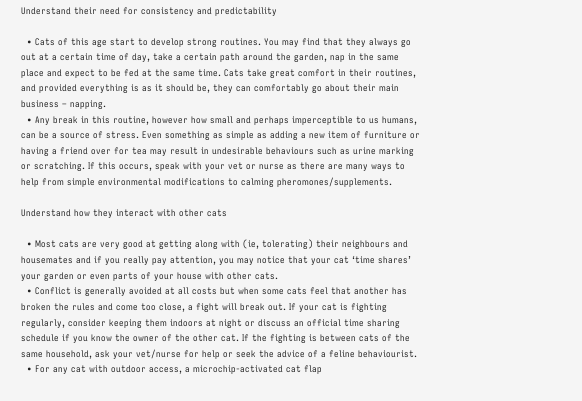Understand their need for consistency and predictability

  • Cats of this age start to develop strong routines. You may find that they always go out at a certain time of day, take a certain path around the garden, nap in the same place and expect to be fed at the same time. Cats take great comfort in their routines, and provided everything is as it should be, they can comfortably go about their main business – napping.
  • Any break in this routine, however how small and perhaps imperceptible to us humans, can be a source of stress. Even something as simple as adding a new item of furniture or having a friend over for tea may result in undesirable behaviours such as urine marking or scratching. If this occurs, speak with your vet or nurse as there are many ways to help from simple environmental modifications to calming pheromones/supplements.

Understand how they interact with other cats

  • Most cats are very good at getting along with (ie, tolerating) their neighbours and housemates and if you really pay attention, you may notice that your cat ‘time shares’ your garden or even parts of your house with other cats.
  • Conflict is generally avoided at all costs but when some cats feel that another has broken the rules and come too close, a fight will break out. If your cat is fighting regularly, consider keeping them indoors at night or discuss an official time sharing schedule if you know the owner of the other cat. If the fighting is between cats of the same household, ask your vet/nurse for help or seek the advice of a feline behaviourist.
  • For any cat with outdoor access, a microchip-activated cat flap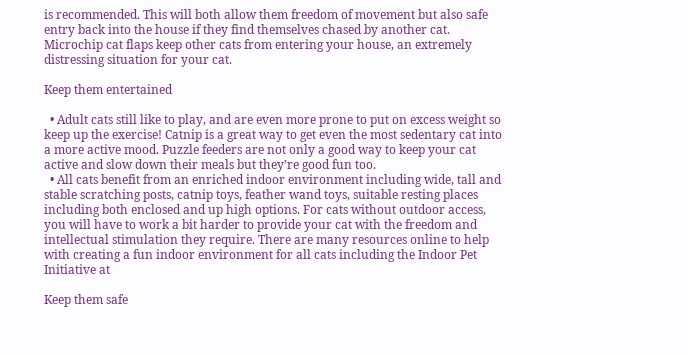is recommended. This will both allow them freedom of movement but also safe entry back into the house if they find themselves chased by another cat. Microchip cat flaps keep other cats from entering your house, an extremely distressing situation for your cat.

Keep them entertained

  • Adult cats still like to play, and are even more prone to put on excess weight so keep up the exercise! Catnip is a great way to get even the most sedentary cat into a more active mood. Puzzle feeders are not only a good way to keep your cat active and slow down their meals but they’re good fun too.
  • All cats benefit from an enriched indoor environment including wide, tall and stable scratching posts, catnip toys, feather wand toys, suitable resting places including both enclosed and up high options. For cats without outdoor access, you will have to work a bit harder to provide your cat with the freedom and intellectual stimulation they require. There are many resources online to help with creating a fun indoor environment for all cats including the Indoor Pet Initiative at

Keep them safe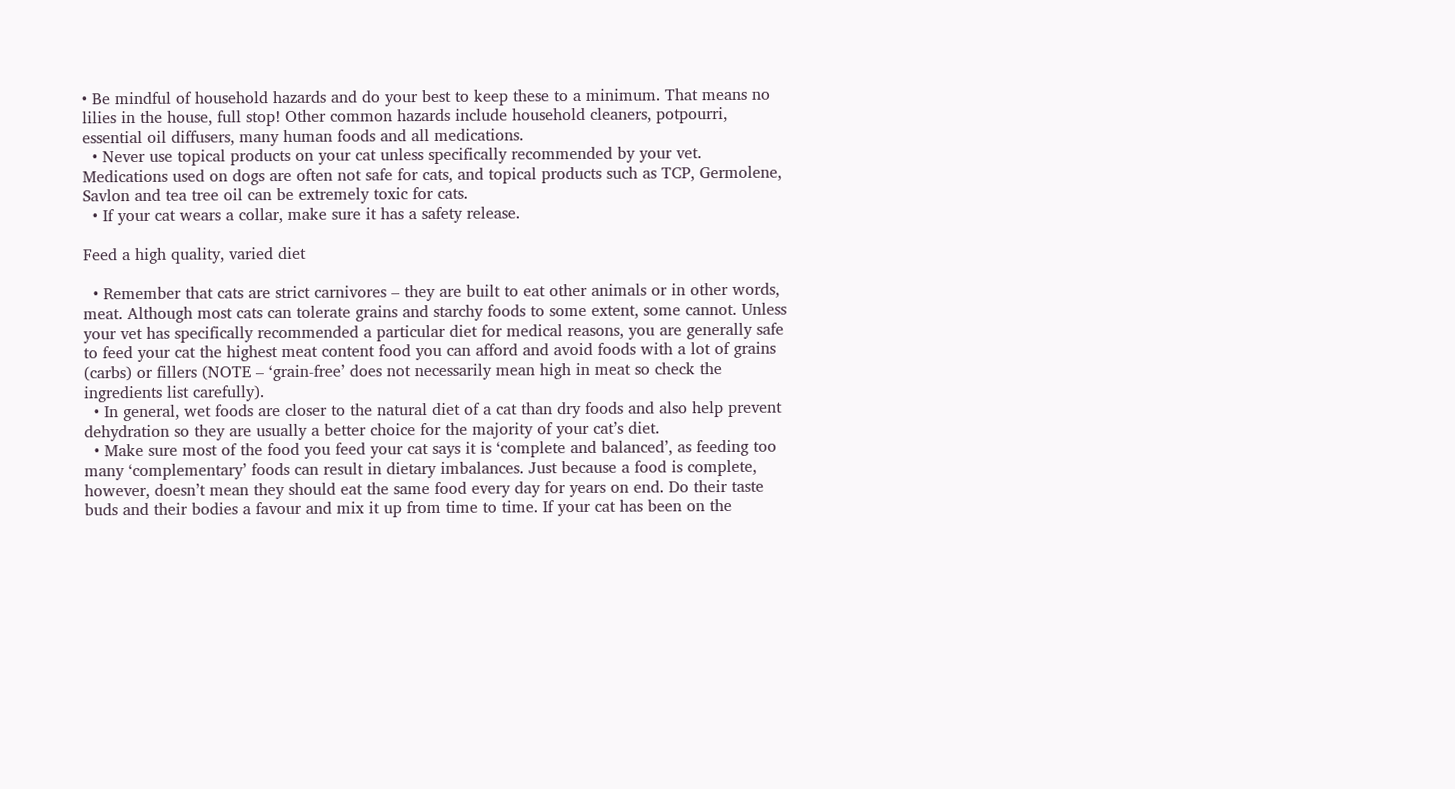• Be mindful of household hazards and do your best to keep these to a minimum. That means no lilies in the house, full stop! Other common hazards include household cleaners, potpourri, essential oil diffusers, many human foods and all medications.
  • Never use topical products on your cat unless specifically recommended by your vet. Medications used on dogs are often not safe for cats, and topical products such as TCP, Germolene, Savlon and tea tree oil can be extremely toxic for cats.
  • If your cat wears a collar, make sure it has a safety release.

Feed a high quality, varied diet

  • Remember that cats are strict carnivores – they are built to eat other animals or in other words, meat. Although most cats can tolerate grains and starchy foods to some extent, some cannot. Unless your vet has specifically recommended a particular diet for medical reasons, you are generally safe to feed your cat the highest meat content food you can afford and avoid foods with a lot of grains (carbs) or fillers (NOTE – ‘grain-free’ does not necessarily mean high in meat so check the ingredients list carefully).
  • In general, wet foods are closer to the natural diet of a cat than dry foods and also help prevent dehydration so they are usually a better choice for the majority of your cat’s diet.
  • Make sure most of the food you feed your cat says it is ‘complete and balanced’, as feeding too many ‘complementary’ foods can result in dietary imbalances. Just because a food is complete, however, doesn’t mean they should eat the same food every day for years on end. Do their taste buds and their bodies a favour and mix it up from time to time. If your cat has been on the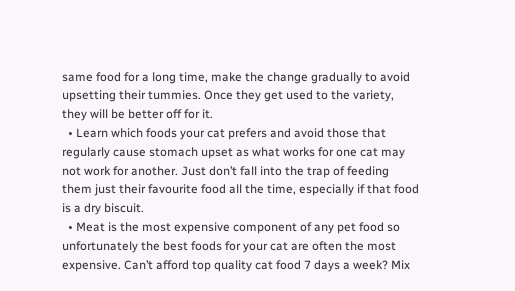same food for a long time, make the change gradually to avoid upsetting their tummies. Once they get used to the variety, they will be better off for it.
  • Learn which foods your cat prefers and avoid those that regularly cause stomach upset as what works for one cat may not work for another. Just don’t fall into the trap of feeding them just their favourite food all the time, especially if that food is a dry biscuit.
  • Meat is the most expensive component of any pet food so unfortunately the best foods for your cat are often the most expensive. Can’t afford top quality cat food 7 days a week? Mix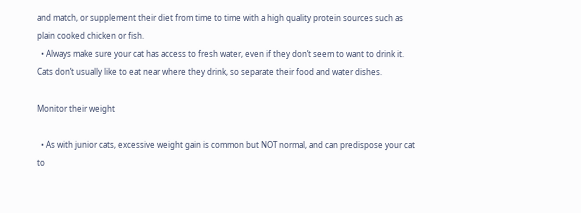and match, or supplement their diet from time to time with a high quality protein sources such as plain cooked chicken or fish.
  • Always make sure your cat has access to fresh water, even if they don’t seem to want to drink it. Cats don’t usually like to eat near where they drink, so separate their food and water dishes.

Monitor their weight

  • As with junior cats, excessive weight gain is common but NOT normal, and can predispose your cat to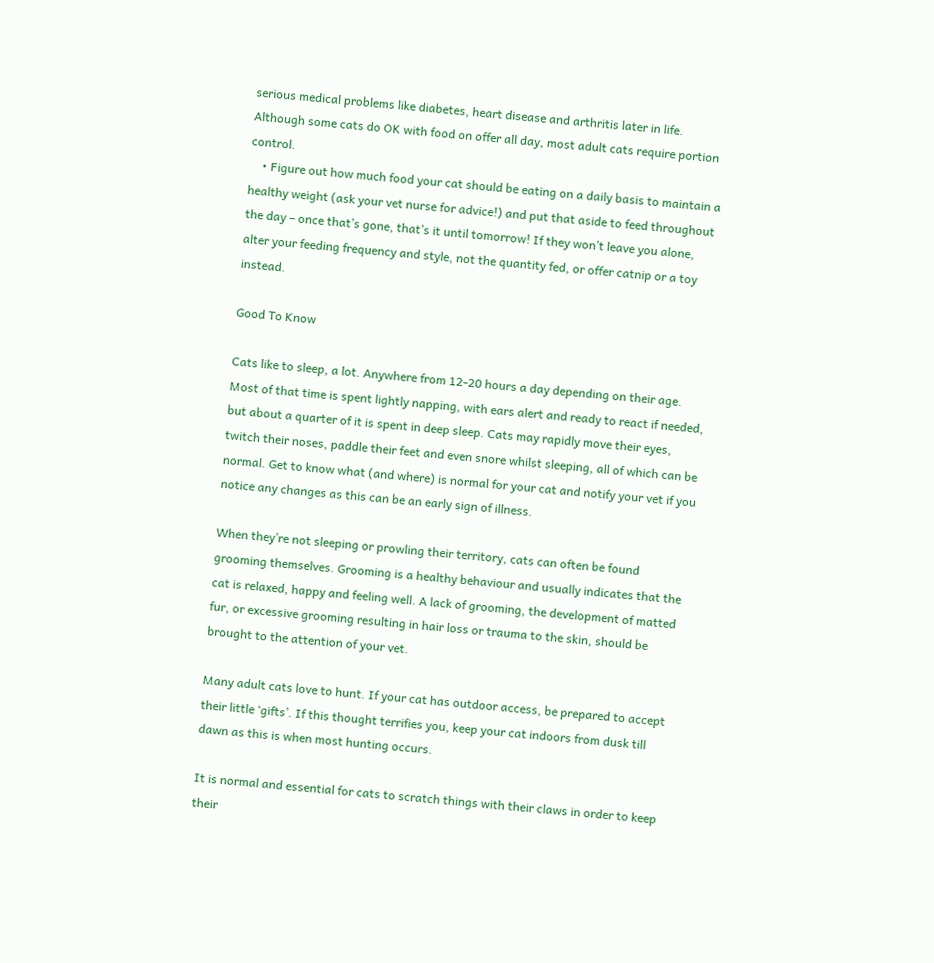serious medical problems like diabetes, heart disease and arthritis later in life. Although some cats do OK with food on offer all day, most adult cats require portion control.
    • Figure out how much food your cat should be eating on a daily basis to maintain a healthy weight (ask your vet nurse for advice!) and put that aside to feed throughout the day – once that’s gone, that’s it until tomorrow! If they won’t leave you alone, alter your feeding frequency and style, not the quantity fed, or offer catnip or a toy instead.

Good To Know

Cats like to sleep, a lot. Anywhere from 12-20 hours a day depending on their age. Most of that time is spent lightly napping, with ears alert and ready to react if needed, but about a quarter of it is spent in deep sleep. Cats may rapidly move their eyes, twitch their noses, paddle their feet and even snore whilst sleeping, all of which can be normal. Get to know what (and where) is normal for your cat and notify your vet if you notice any changes as this can be an early sign of illness.

When they’re not sleeping or prowling their territory, cats can often be found grooming themselves. Grooming is a healthy behaviour and usually indicates that the cat is relaxed, happy and feeling well. A lack of grooming, the development of matted fur, or excessive grooming resulting in hair loss or trauma to the skin, should be brought to the attention of your vet.

Many adult cats love to hunt. If your cat has outdoor access, be prepared to accept their little ‘gifts’. If this thought terrifies you, keep your cat indoors from dusk till dawn as this is when most hunting occurs.

It is normal and essential for cats to scratch things with their claws in order to keep their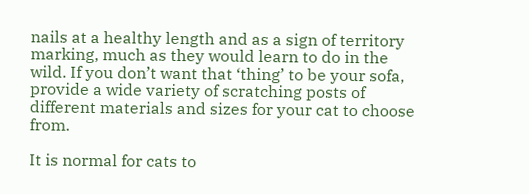nails at a healthy length and as a sign of territory marking, much as they would learn to do in the wild. If you don’t want that ‘thing’ to be your sofa, provide a wide variety of scratching posts of different materials and sizes for your cat to choose from.

It is normal for cats to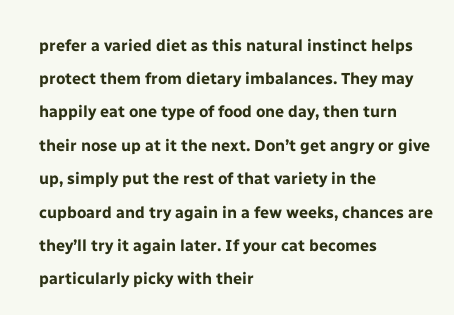prefer a varied diet as this natural instinct helps protect them from dietary imbalances. They may happily eat one type of food one day, then turn their nose up at it the next. Don’t get angry or give up, simply put the rest of that variety in the cupboard and try again in a few weeks, chances are they’ll try it again later. If your cat becomes particularly picky with their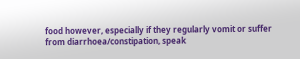food however, especially if they regularly vomit or suffer from diarrhoea/constipation, speak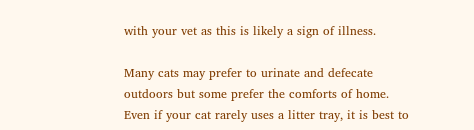with your vet as this is likely a sign of illness.

Many cats may prefer to urinate and defecate outdoors but some prefer the comforts of home. Even if your cat rarely uses a litter tray, it is best to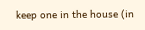keep one in the house (in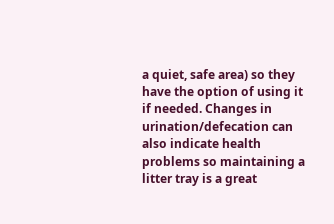a quiet, safe area) so they have the option of using it if needed. Changes in urination/defecation can also indicate health problems so maintaining a litter tray is a great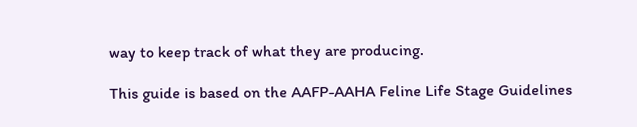way to keep track of what they are producing.

This guide is based on the AAFP-AAHA Feline Life Stage Guidelines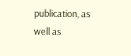publication, as well as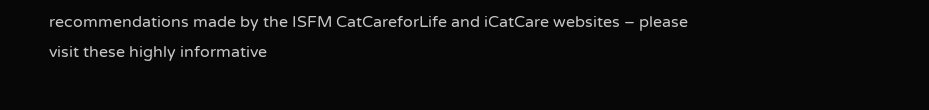recommendations made by the ISFM CatCareforLife and iCatCare websites – please visit these highly informative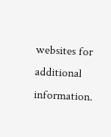websites for additional information.